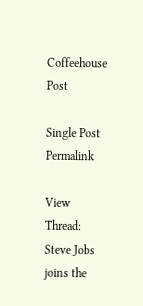Coffeehouse Post

Single Post Permalink

View Thread: Steve Jobs joins the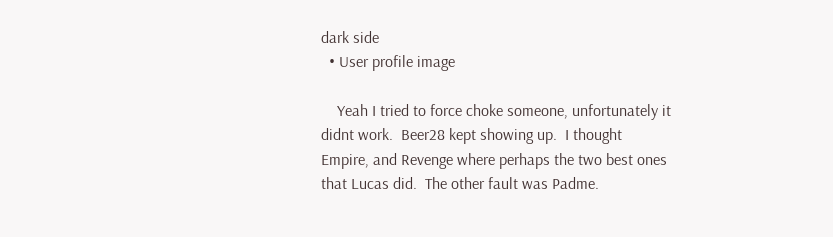dark side
  • User profile image

    Yeah I tried to force choke someone, unfortunately it didnt work.  Beer28 kept showing up.  I thought Empire, and Revenge where perhaps the two best ones that Lucas did.  The other fault was Padme.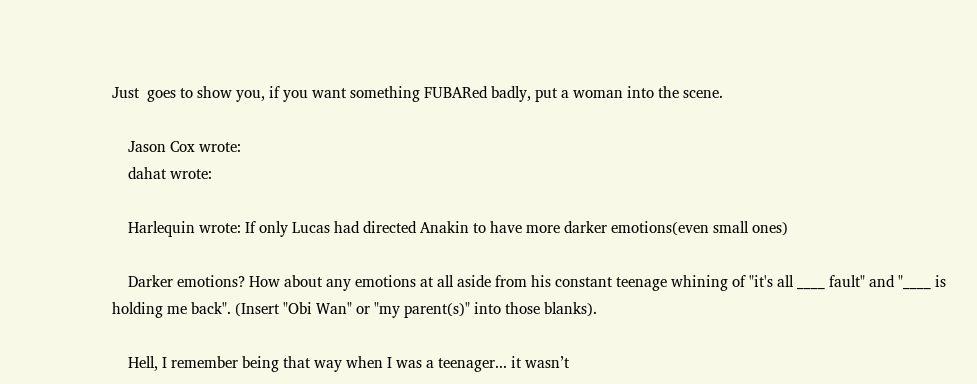Just  goes to show you, if you want something FUBARed badly, put a woman into the scene.

    Jason Cox wrote:
    dahat wrote:

    Harlequin wrote: If only Lucas had directed Anakin to have more darker emotions(even small ones)

    Darker emotions? How about any emotions at all aside from his constant teenage whining of "it's all ____ fault" and "____ is holding me back". (Insert "Obi Wan" or "my parent(s)" into those blanks).

    Hell, I remember being that way when I was a teenager... it wasn’t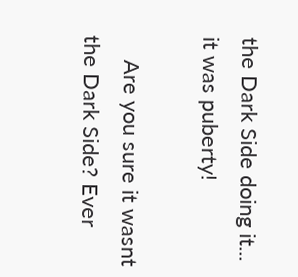the Dark Side doing it... it was puberty!

    Are you sure it wasnt the Dark Side? Ever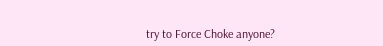try to Force Choke anyone?